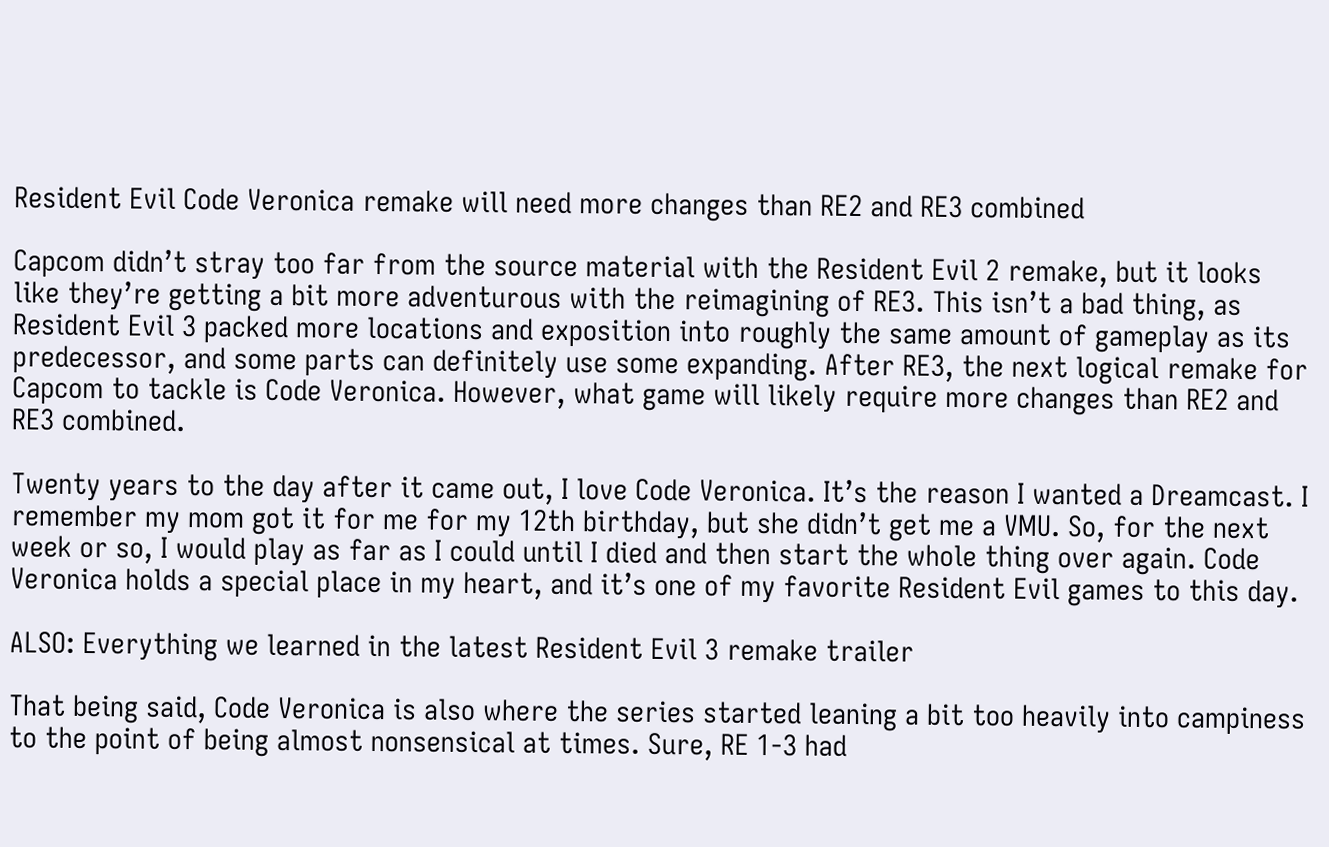Resident Evil Code Veronica remake will need more changes than RE2 and RE3 combined

Capcom didn’t stray too far from the source material with the Resident Evil 2 remake, but it looks like they’re getting a bit more adventurous with the reimagining of RE3. This isn’t a bad thing, as Resident Evil 3 packed more locations and exposition into roughly the same amount of gameplay as its predecessor, and some parts can definitely use some expanding. After RE3, the next logical remake for Capcom to tackle is Code Veronica. However, what game will likely require more changes than RE2 and RE3 combined.

Twenty years to the day after it came out, I love Code Veronica. It’s the reason I wanted a Dreamcast. I remember my mom got it for me for my 12th birthday, but she didn’t get me a VMU. So, for the next week or so, I would play as far as I could until I died and then start the whole thing over again. Code Veronica holds a special place in my heart, and it’s one of my favorite Resident Evil games to this day.

ALSO: Everything we learned in the latest Resident Evil 3 remake trailer

That being said, Code Veronica is also where the series started leaning a bit too heavily into campiness to the point of being almost nonsensical at times. Sure, RE 1-3 had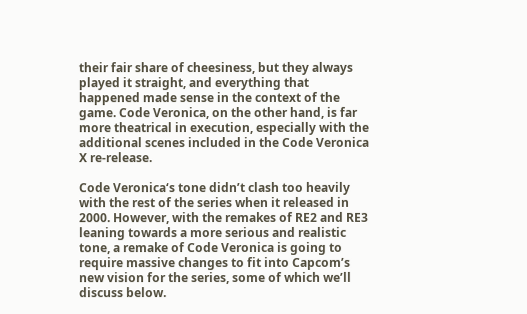their fair share of cheesiness, but they always played it straight, and everything that happened made sense in the context of the game. Code Veronica, on the other hand, is far more theatrical in execution, especially with the additional scenes included in the Code Veronica X re-release.

Code Veronica‘s tone didn’t clash too heavily with the rest of the series when it released in 2000. However, with the remakes of RE2 and RE3 leaning towards a more serious and realistic tone, a remake of Code Veronica is going to require massive changes to fit into Capcom’s new vision for the series, some of which we’ll discuss below.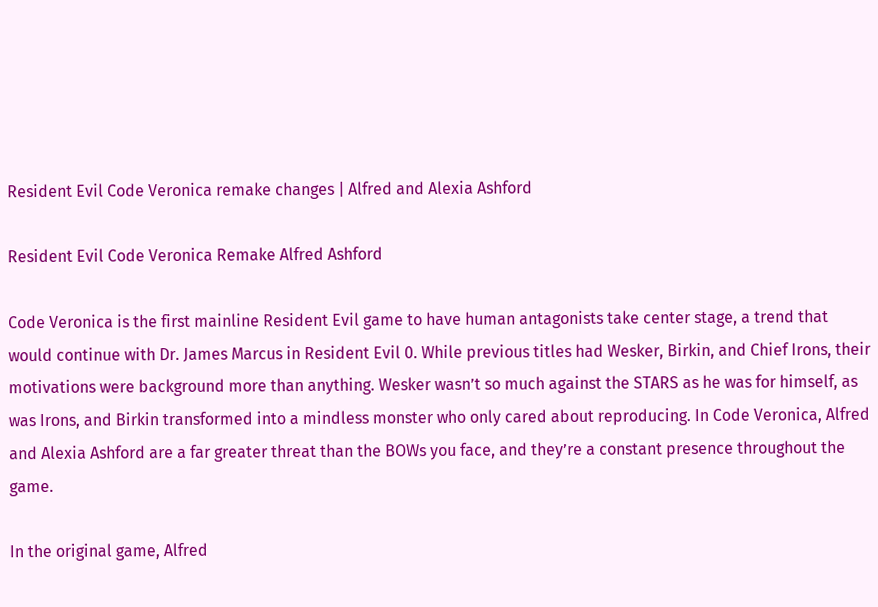Resident Evil Code Veronica remake changes | Alfred and Alexia Ashford

Resident Evil Code Veronica Remake Alfred Ashford

Code Veronica is the first mainline Resident Evil game to have human antagonists take center stage, a trend that would continue with Dr. James Marcus in Resident Evil 0. While previous titles had Wesker, Birkin, and Chief Irons, their motivations were background more than anything. Wesker wasn’t so much against the STARS as he was for himself, as was Irons, and Birkin transformed into a mindless monster who only cared about reproducing. In Code Veronica, Alfred and Alexia Ashford are a far greater threat than the BOWs you face, and they’re a constant presence throughout the game.

In the original game, Alfred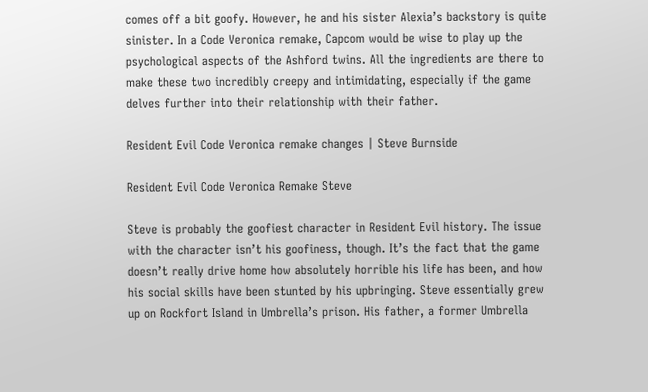comes off a bit goofy. However, he and his sister Alexia’s backstory is quite sinister. In a Code Veronica remake, Capcom would be wise to play up the psychological aspects of the Ashford twins. All the ingredients are there to make these two incredibly creepy and intimidating, especially if the game delves further into their relationship with their father.

Resident Evil Code Veronica remake changes | Steve Burnside

Resident Evil Code Veronica Remake Steve

Steve is probably the goofiest character in Resident Evil history. The issue with the character isn’t his goofiness, though. It’s the fact that the game doesn’t really drive home how absolutely horrible his life has been, and how his social skills have been stunted by his upbringing. Steve essentially grew up on Rockfort Island in Umbrella’s prison. His father, a former Umbrella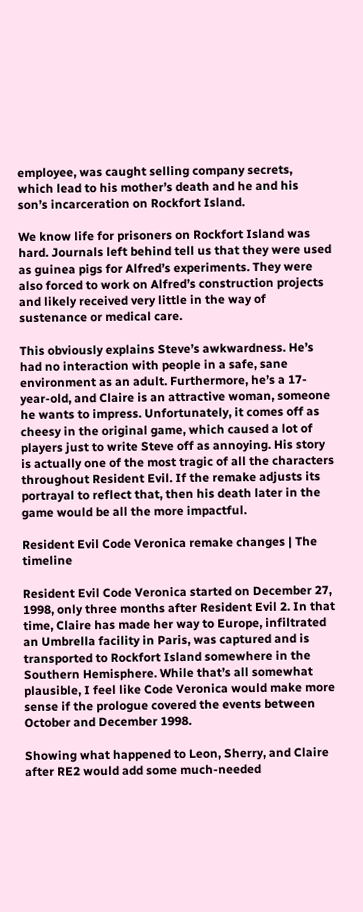employee, was caught selling company secrets, which lead to his mother’s death and he and his son’s incarceration on Rockfort Island.

We know life for prisoners on Rockfort Island was hard. Journals left behind tell us that they were used as guinea pigs for Alfred’s experiments. They were also forced to work on Alfred’s construction projects and likely received very little in the way of sustenance or medical care.

This obviously explains Steve’s awkwardness. He’s had no interaction with people in a safe, sane environment as an adult. Furthermore, he’s a 17-year-old, and Claire is an attractive woman, someone he wants to impress. Unfortunately, it comes off as cheesy in the original game, which caused a lot of players just to write Steve off as annoying. His story is actually one of the most tragic of all the characters throughout Resident Evil. If the remake adjusts its portrayal to reflect that, then his death later in the game would be all the more impactful.

Resident Evil Code Veronica remake changes | The timeline

Resident Evil Code Veronica started on December 27, 1998, only three months after Resident Evil 2. In that time, Claire has made her way to Europe, infiltrated an Umbrella facility in Paris, was captured and is transported to Rockfort Island somewhere in the Southern Hemisphere. While that’s all somewhat plausible, I feel like Code Veronica would make more sense if the prologue covered the events between October and December 1998.

Showing what happened to Leon, Sherry, and Claire after RE2 would add some much-needed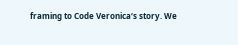framing to Code Veronica‘s story. We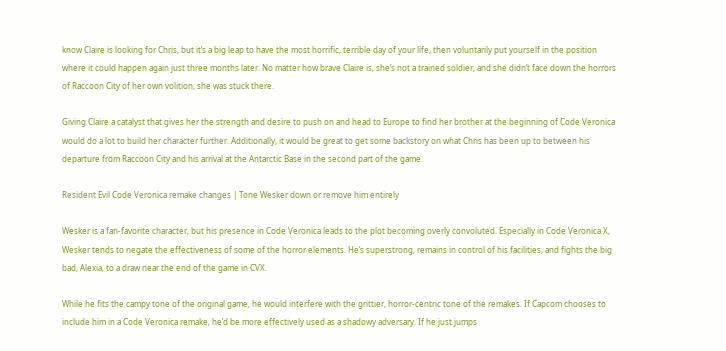know Claire is looking for Chris, but it’s a big leap to have the most horrific, terrible day of your life, then voluntarily put yourself in the position where it could happen again just three months later. No matter how brave Claire is, she’s not a trained soldier, and she didn’t face down the horrors of Raccoon City of her own volition, she was stuck there.

Giving Claire a catalyst that gives her the strength and desire to push on and head to Europe to find her brother at the beginning of Code Veronica would do a lot to build her character further. Additionally, it would be great to get some backstory on what Chris has been up to between his departure from Raccoon City and his arrival at the Antarctic Base in the second part of the game.

Resident Evil Code Veronica remake changes | Tone Wesker down or remove him entirely

Wesker is a fan-favorite character, but his presence in Code Veronica leads to the plot becoming overly convoluted. Especially in Code Veronica X, Wesker tends to negate the effectiveness of some of the horror elements. He’s superstrong, remains in control of his facilities, and fights the big bad, Alexia, to a draw near the end of the game in CVX.

While he fits the campy tone of the original game, he would interfere with the grittier, horror-centric tone of the remakes. If Capcom chooses to include him in a Code Veronica remake, he’d be more effectively used as a shadowy adversary. If he just jumps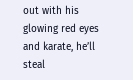out with his glowing red eyes and karate, he’ll steal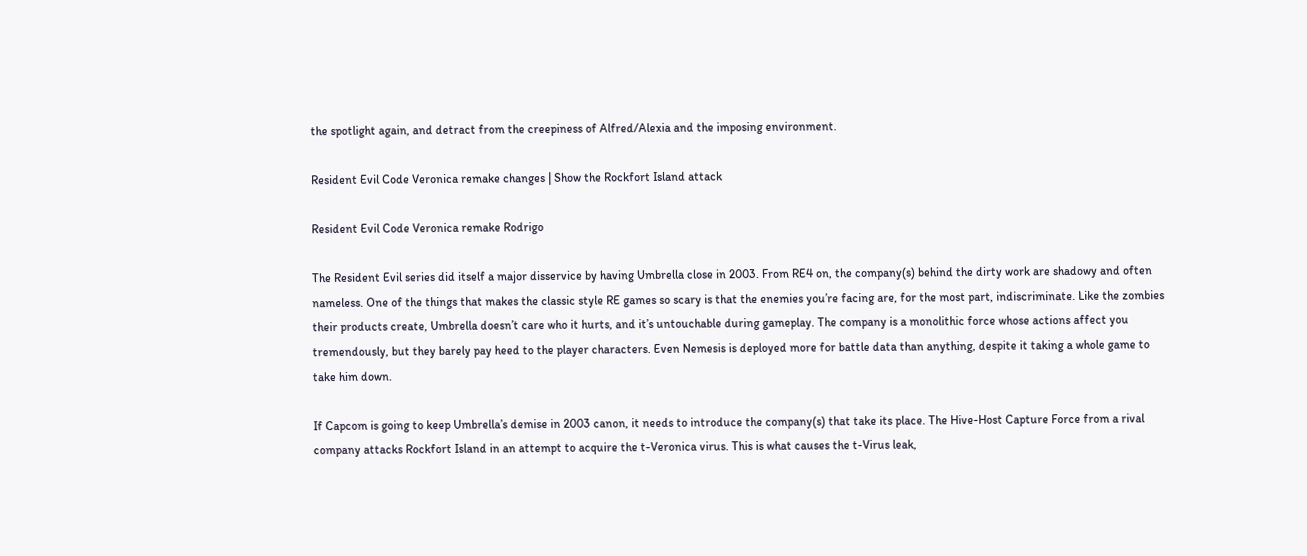the spotlight again, and detract from the creepiness of Alfred/Alexia and the imposing environment.

Resident Evil Code Veronica remake changes | Show the Rockfort Island attack

Resident Evil Code Veronica remake Rodrigo

The Resident Evil series did itself a major disservice by having Umbrella close in 2003. From RE4 on, the company(s) behind the dirty work are shadowy and often nameless. One of the things that makes the classic style RE games so scary is that the enemies you’re facing are, for the most part, indiscriminate. Like the zombies their products create, Umbrella doesn’t care who it hurts, and it’s untouchable during gameplay. The company is a monolithic force whose actions affect you tremendously, but they barely pay heed to the player characters. Even Nemesis is deployed more for battle data than anything, despite it taking a whole game to take him down.

If Capcom is going to keep Umbrella’s demise in 2003 canon, it needs to introduce the company(s) that take its place. The Hive-Host Capture Force from a rival company attacks Rockfort Island in an attempt to acquire the t-Veronica virus. This is what causes the t-Virus leak,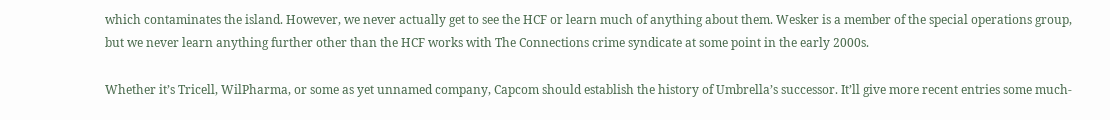which contaminates the island. However, we never actually get to see the HCF or learn much of anything about them. Wesker is a member of the special operations group, but we never learn anything further other than the HCF works with The Connections crime syndicate at some point in the early 2000s.

Whether it’s Tricell, WilPharma, or some as yet unnamed company, Capcom should establish the history of Umbrella’s successor. It’ll give more recent entries some much-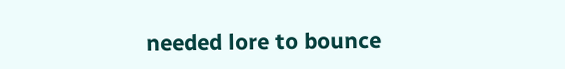needed lore to bounce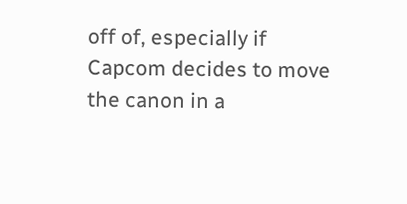off of, especially if Capcom decides to move the canon in a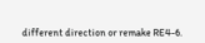different direction or remake RE4-6.